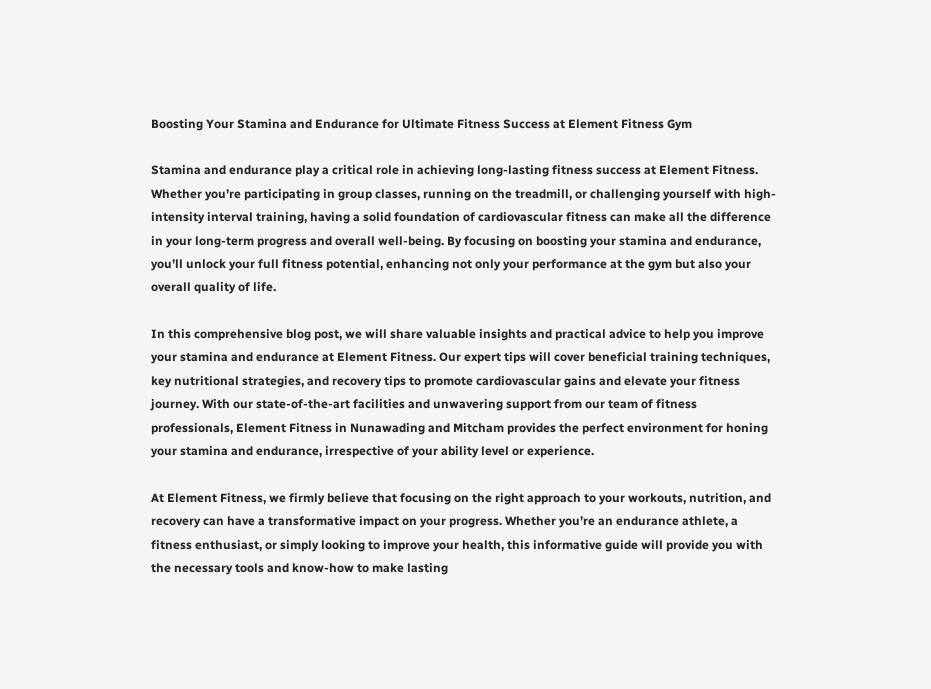Boosting Your Stamina and Endurance for Ultimate Fitness Success at Element Fitness Gym

Stamina and endurance play a critical role in achieving long-lasting fitness success at Element Fitness. Whether you’re participating in group classes, running on the treadmill, or challenging yourself with high-intensity interval training, having a solid foundation of cardiovascular fitness can make all the difference in your long-term progress and overall well-being. By focusing on boosting your stamina and endurance, you’ll unlock your full fitness potential, enhancing not only your performance at the gym but also your overall quality of life.

In this comprehensive blog post, we will share valuable insights and practical advice to help you improve your stamina and endurance at Element Fitness. Our expert tips will cover beneficial training techniques, key nutritional strategies, and recovery tips to promote cardiovascular gains and elevate your fitness journey. With our state-of-the-art facilities and unwavering support from our team of fitness professionals, Element Fitness in Nunawading and Mitcham provides the perfect environment for honing your stamina and endurance, irrespective of your ability level or experience.

At Element Fitness, we firmly believe that focusing on the right approach to your workouts, nutrition, and recovery can have a transformative impact on your progress. Whether you’re an endurance athlete, a fitness enthusiast, or simply looking to improve your health, this informative guide will provide you with the necessary tools and know-how to make lasting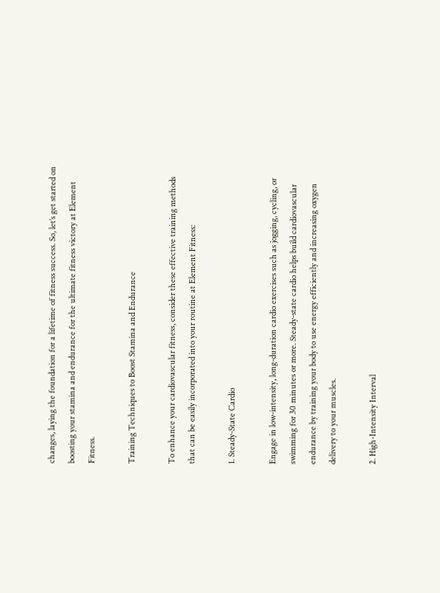changes, laying the foundation for a lifetime of fitness success. So, let’s get started on boosting your stamina and endurance for the ultimate fitness victory at Element Fitness.

Training Techniques to Boost Stamina and Endurance

To enhance your cardiovascular fitness, consider these effective training methods that can be easily incorporated into your routine at Element Fitness:

1. Steady-State Cardio

Engage in low-intensity, long-duration cardio exercises such as jogging, cycling, or swimming for 30 minutes or more. Steady-state cardio helps build cardiovascular endurance by training your body to use energy efficiently and increasing oxygen delivery to your muscles.

2. High-Intensity Interval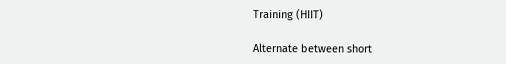Training (HIIT)

Alternate between short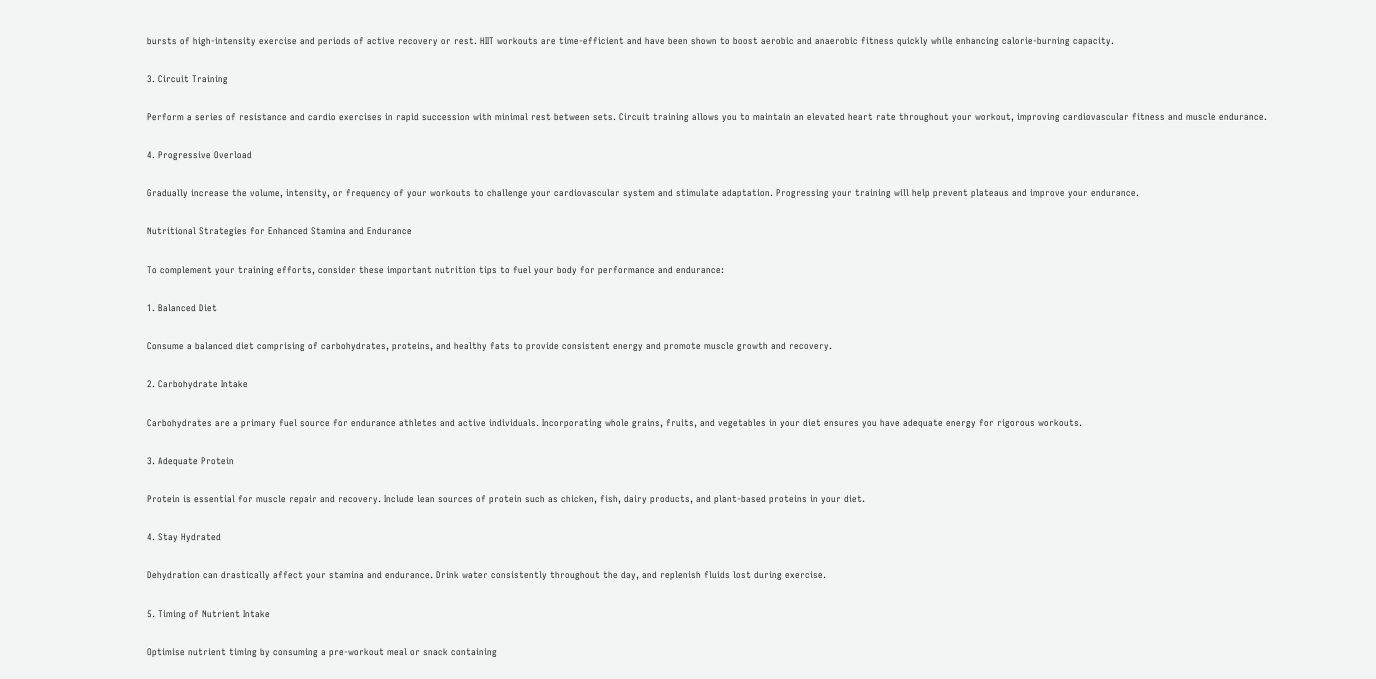bursts of high-intensity exercise and periods of active recovery or rest. HIIT workouts are time-efficient and have been shown to boost aerobic and anaerobic fitness quickly while enhancing calorie-burning capacity.

3. Circuit Training

Perform a series of resistance and cardio exercises in rapid succession with minimal rest between sets. Circuit training allows you to maintain an elevated heart rate throughout your workout, improving cardiovascular fitness and muscle endurance.

4. Progressive Overload

Gradually increase the volume, intensity, or frequency of your workouts to challenge your cardiovascular system and stimulate adaptation. Progressing your training will help prevent plateaus and improve your endurance.

Nutritional Strategies for Enhanced Stamina and Endurance

To complement your training efforts, consider these important nutrition tips to fuel your body for performance and endurance:

1. Balanced Diet

Consume a balanced diet comprising of carbohydrates, proteins, and healthy fats to provide consistent energy and promote muscle growth and recovery.

2. Carbohydrate Intake

Carbohydrates are a primary fuel source for endurance athletes and active individuals. Incorporating whole grains, fruits, and vegetables in your diet ensures you have adequate energy for rigorous workouts.

3. Adequate Protein

Protein is essential for muscle repair and recovery. Include lean sources of protein such as chicken, fish, dairy products, and plant-based proteins in your diet.

4. Stay Hydrated

Dehydration can drastically affect your stamina and endurance. Drink water consistently throughout the day, and replenish fluids lost during exercise.

5. Timing of Nutrient Intake

Optimise nutrient timing by consuming a pre-workout meal or snack containing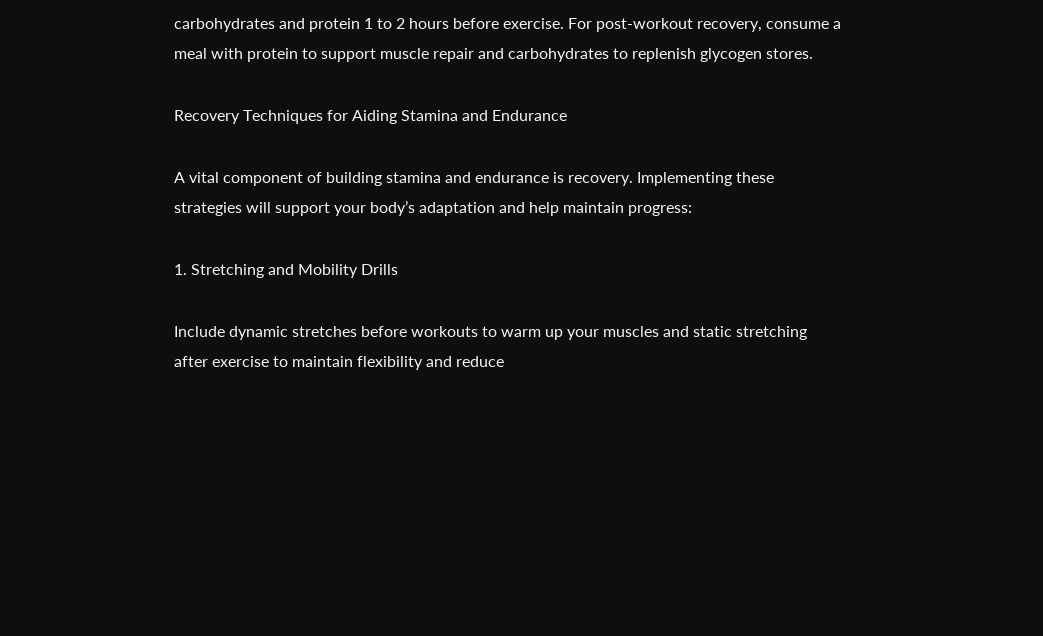carbohydrates and protein 1 to 2 hours before exercise. For post-workout recovery, consume a meal with protein to support muscle repair and carbohydrates to replenish glycogen stores.

Recovery Techniques for Aiding Stamina and Endurance

A vital component of building stamina and endurance is recovery. Implementing these strategies will support your body’s adaptation and help maintain progress:

1. Stretching and Mobility Drills

Include dynamic stretches before workouts to warm up your muscles and static stretching after exercise to maintain flexibility and reduce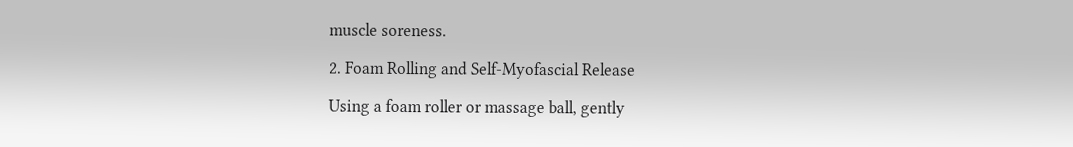muscle soreness.

2. Foam Rolling and Self-Myofascial Release

Using a foam roller or massage ball, gently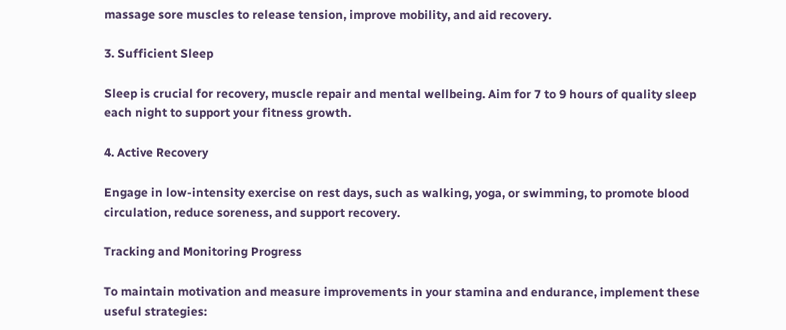massage sore muscles to release tension, improve mobility, and aid recovery.

3. Sufficient Sleep

Sleep is crucial for recovery, muscle repair and mental wellbeing. Aim for 7 to 9 hours of quality sleep each night to support your fitness growth.

4. Active Recovery

Engage in low-intensity exercise on rest days, such as walking, yoga, or swimming, to promote blood circulation, reduce soreness, and support recovery.

Tracking and Monitoring Progress

To maintain motivation and measure improvements in your stamina and endurance, implement these useful strategies: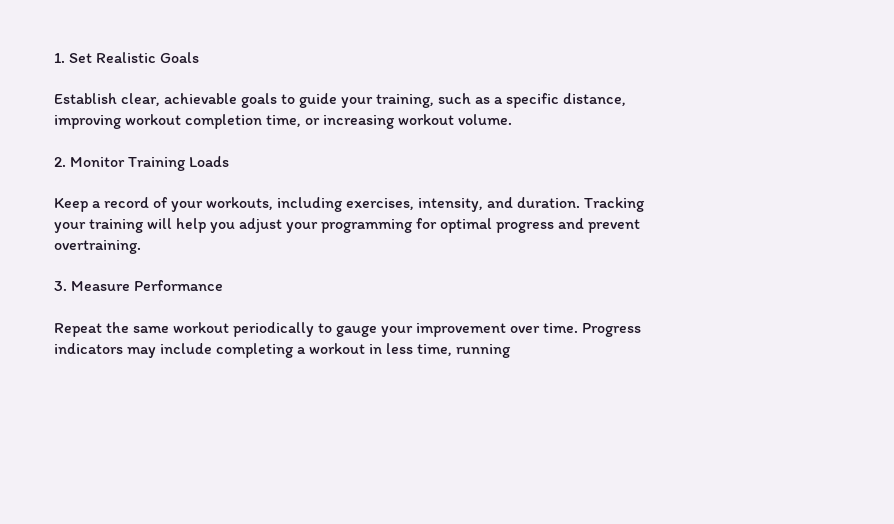1. Set Realistic Goals

Establish clear, achievable goals to guide your training, such as a specific distance, improving workout completion time, or increasing workout volume.

2. Monitor Training Loads

Keep a record of your workouts, including exercises, intensity, and duration. Tracking your training will help you adjust your programming for optimal progress and prevent overtraining.

3. Measure Performance

Repeat the same workout periodically to gauge your improvement over time. Progress indicators may include completing a workout in less time, running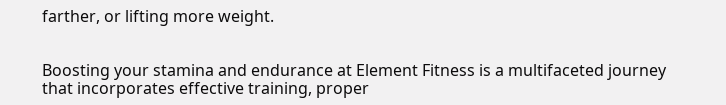farther, or lifting more weight.


Boosting your stamina and endurance at Element Fitness is a multifaceted journey that incorporates effective training, proper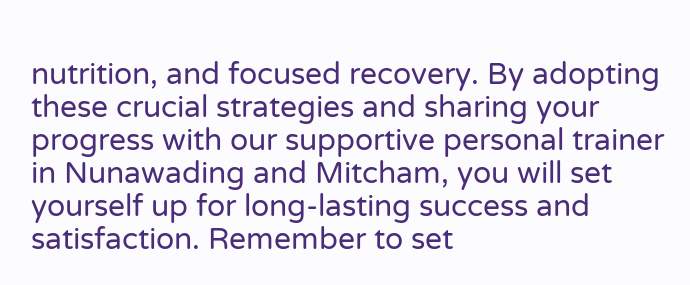nutrition, and focused recovery. By adopting these crucial strategies and sharing your progress with our supportive personal trainer in Nunawading and Mitcham, you will set yourself up for long-lasting success and satisfaction. Remember to set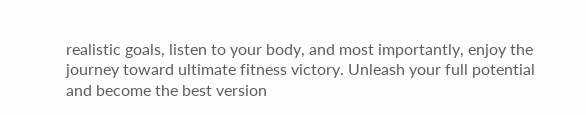realistic goals, listen to your body, and most importantly, enjoy the journey toward ultimate fitness victory. Unleash your full potential and become the best version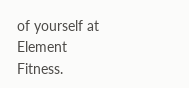of yourself at Element Fitness.